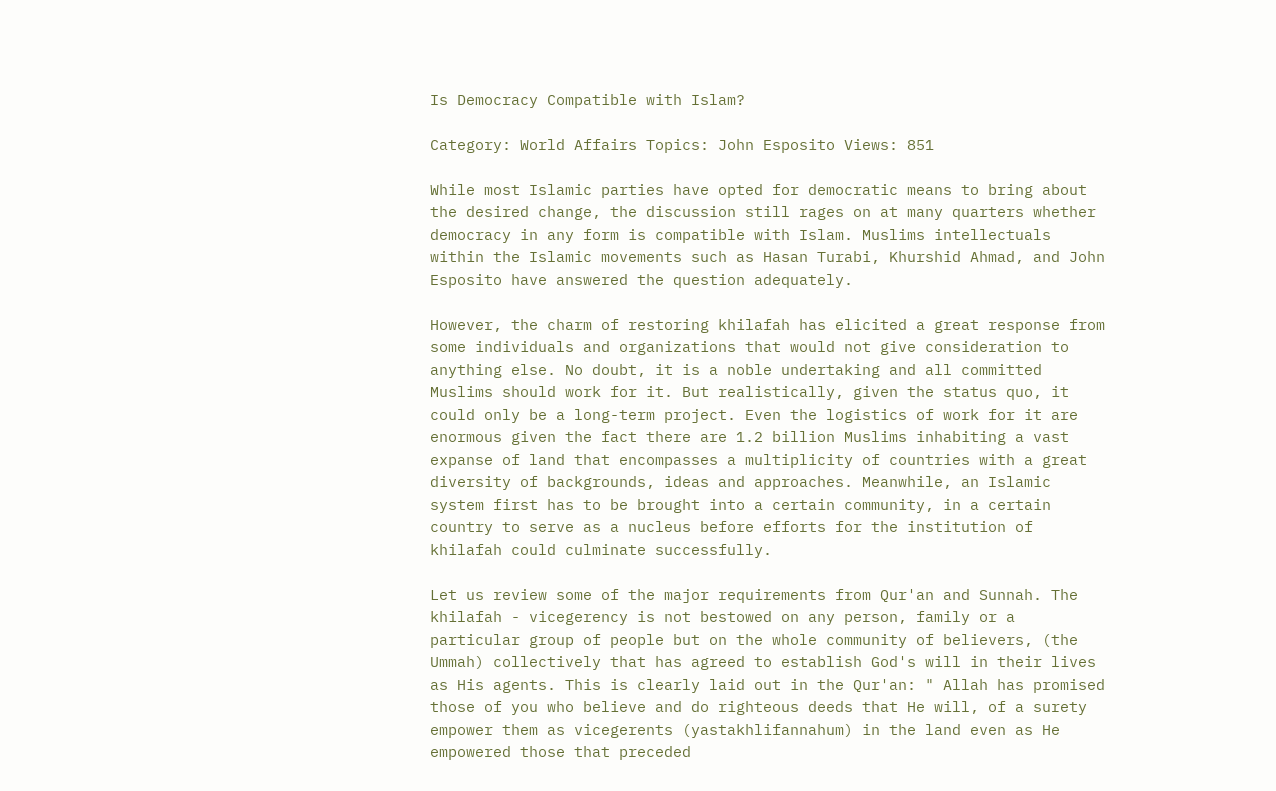Is Democracy Compatible with Islam?

Category: World Affairs Topics: John Esposito Views: 851

While most Islamic parties have opted for democratic means to bring about the desired change, the discussion still rages on at many quarters whether democracy in any form is compatible with Islam. Muslims intellectuals within the Islamic movements such as Hasan Turabi, Khurshid Ahmad, and John Esposito have answered the question adequately.

However, the charm of restoring khilafah has elicited a great response from some individuals and organizations that would not give consideration to anything else. No doubt, it is a noble undertaking and all committed Muslims should work for it. But realistically, given the status quo, it could only be a long-term project. Even the logistics of work for it are enormous given the fact there are 1.2 billion Muslims inhabiting a vast expanse of land that encompasses a multiplicity of countries with a great diversity of backgrounds, ideas and approaches. Meanwhile, an Islamic system first has to be brought into a certain community, in a certain country to serve as a nucleus before efforts for the institution of khilafah could culminate successfully.

Let us review some of the major requirements from Qur'an and Sunnah. The khilafah - vicegerency is not bestowed on any person, family or a particular group of people but on the whole community of believers, (the Ummah) collectively that has agreed to establish God's will in their lives as His agents. This is clearly laid out in the Qur'an: " Allah has promised those of you who believe and do righteous deeds that He will, of a surety empower them as vicegerents (yastakhlifannahum) in the land even as He empowered those that preceded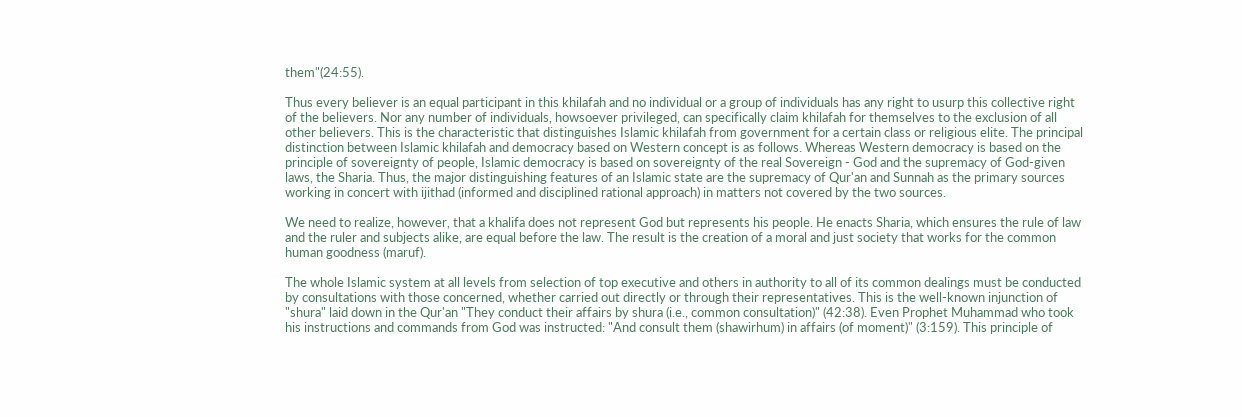them"(24:55).

Thus every believer is an equal participant in this khilafah and no individual or a group of individuals has any right to usurp this collective right of the believers. Nor any number of individuals, howsoever privileged, can specifically claim khilafah for themselves to the exclusion of all other believers. This is the characteristic that distinguishes Islamic khilafah from government for a certain class or religious elite. The principal distinction between Islamic khilafah and democracy based on Western concept is as follows. Whereas Western democracy is based on the principle of sovereignty of people, Islamic democracy is based on sovereignty of the real Sovereign - God and the supremacy of God-given laws, the Sharia. Thus, the major distinguishing features of an Islamic state are the supremacy of Qur'an and Sunnah as the primary sources working in concert with ijithad (informed and disciplined rational approach) in matters not covered by the two sources.

We need to realize, however, that a khalifa does not represent God but represents his people. He enacts Sharia, which ensures the rule of law and the ruler and subjects alike, are equal before the law. The result is the creation of a moral and just society that works for the common human goodness (maruf).

The whole Islamic system at all levels from selection of top executive and others in authority to all of its common dealings must be conducted by consultations with those concerned, whether carried out directly or through their representatives. This is the well-known injunction of "shura" laid down in the Qur'an "They conduct their affairs by shura (i.e., common consultation)" (42:38). Even Prophet Muhammad who took his instructions and commands from God was instructed: "And consult them (shawirhum) in affairs (of moment)" (3:159). This principle of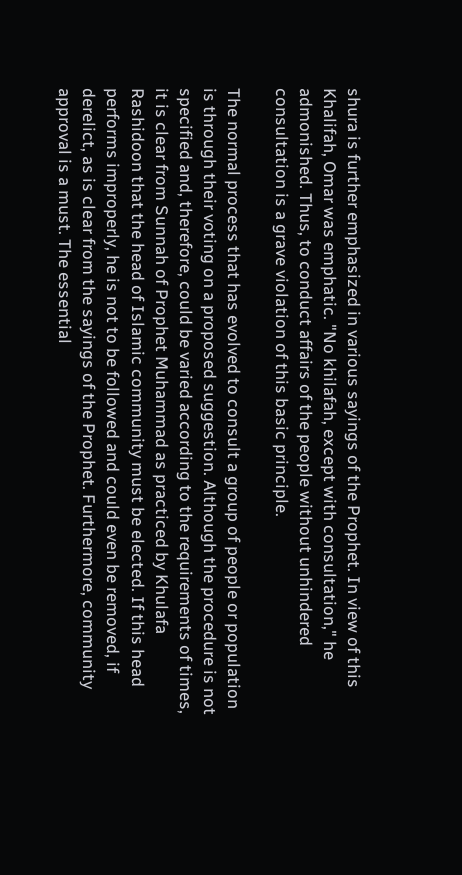shura is further emphasized in various sayings of the Prophet. In view of this Khalifah, Omar was emphatic. "No khilafah, except with consultation," he admonished. Thus, to conduct affairs of the people without unhindered consultation is a grave violation of this basic principle.

The normal process that has evolved to consult a group of people or population is through their voting on a proposed suggestion. Although the procedure is not specified and, therefore, could be varied according to the requirements of times, it is clear from Sunnah of Prophet Muhammad as practiced by Khulafa Rashidoon that the head of Islamic community must be elected. If this head performs improperly, he is not to be followed and could even be removed, if derelict, as is clear from the sayings of the Prophet. Furthermore, community approval is a must. The essential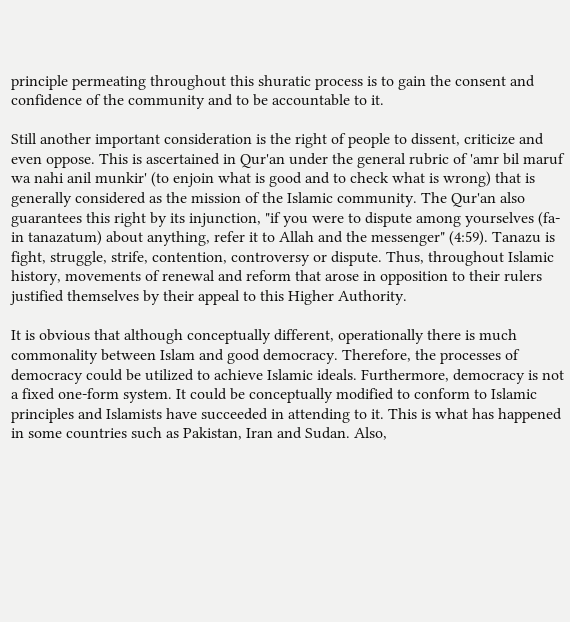principle permeating throughout this shuratic process is to gain the consent and confidence of the community and to be accountable to it.

Still another important consideration is the right of people to dissent, criticize and even oppose. This is ascertained in Qur'an under the general rubric of 'amr bil maruf wa nahi anil munkir' (to enjoin what is good and to check what is wrong) that is generally considered as the mission of the Islamic community. The Qur'an also guarantees this right by its injunction, "if you were to dispute among yourselves (fa-in tanazatum) about anything, refer it to Allah and the messenger" (4:59). Tanazu is fight, struggle, strife, contention, controversy or dispute. Thus, throughout Islamic history, movements of renewal and reform that arose in opposition to their rulers justified themselves by their appeal to this Higher Authority.

It is obvious that although conceptually different, operationally there is much commonality between Islam and good democracy. Therefore, the processes of democracy could be utilized to achieve Islamic ideals. Furthermore, democracy is not a fixed one-form system. It could be conceptually modified to conform to Islamic principles and Islamists have succeeded in attending to it. This is what has happened in some countries such as Pakistan, Iran and Sudan. Also,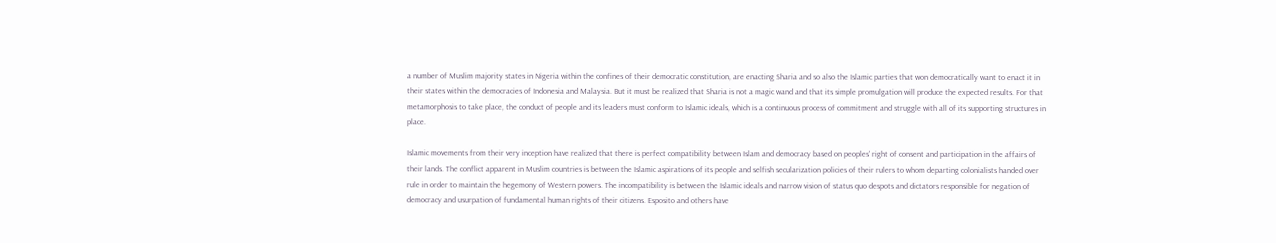a number of Muslim majority states in Nigeria within the confines of their democratic constitution, are enacting Sharia and so also the Islamic parties that won democratically want to enact it in their states within the democracies of Indonesia and Malaysia. But it must be realized that Sharia is not a magic wand and that its simple promulgation will produce the expected results. For that metamorphosis to take place, the conduct of people and its leaders must conform to Islamic ideals, which is a continuous process of commitment and struggle with all of its supporting structures in place.

Islamic movements from their very inception have realized that there is perfect compatibility between Islam and democracy based on peoples' right of consent and participation in the affairs of their lands. The conflict apparent in Muslim countries is between the Islamic aspirations of its people and selfish secularization policies of their rulers to whom departing colonialists handed over rule in order to maintain the hegemony of Western powers. The incompatibility is between the Islamic ideals and narrow vision of status quo despots and dictators responsible for negation of democracy and usurpation of fundamental human rights of their citizens. Esposito and others have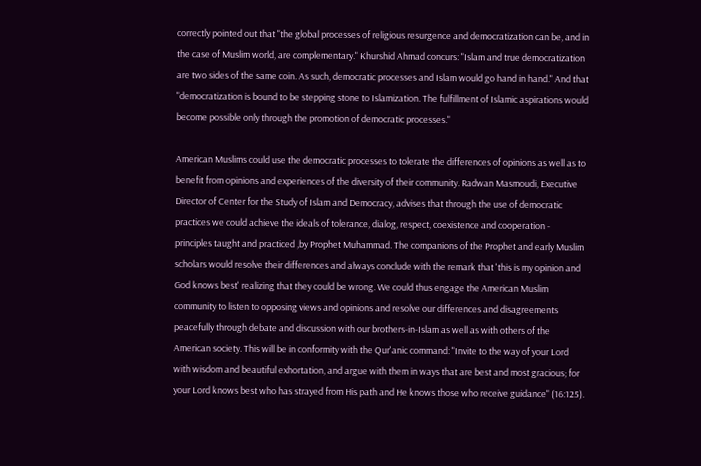correctly pointed out that "the global processes of religious resurgence and democratization can be, and in the case of Muslim world, are complementary." Khurshid Ahmad concurs: "Islam and true democratization are two sides of the same coin. As such, democratic processes and Islam would go hand in hand." And that "democratization is bound to be stepping stone to Islamization. The fulfillment of Islamic aspirations would become possible only through the promotion of democratic processes."

American Muslims could use the democratic processes to tolerate the differences of opinions as well as to benefit from opinions and experiences of the diversity of their community. Radwan Masmoudi, Executive Director of Center for the Study of Islam and Democracy, advises that through the use of democratic practices we could achieve the ideals of tolerance, dialog, respect, coexistence and cooperation - principles taught and practiced ,by Prophet Muhammad. The companions of the Prophet and early Muslim scholars would resolve their differences and always conclude with the remark that 'this is my opinion and God knows best' realizing that they could be wrong. We could thus engage the American Muslim community to listen to opposing views and opinions and resolve our differences and disagreements peacefully through debate and discussion with our brothers-in-Islam as well as with others of the American society. This will be in conformity with the Qur'anic command: "Invite to the way of your Lord with wisdom and beautiful exhortation, and argue with them in ways that are best and most gracious; for your Lord knows best who has strayed from His path and He knows those who receive guidance" (16:125).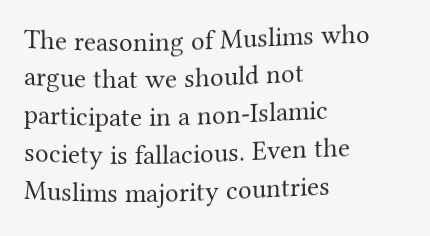The reasoning of Muslims who argue that we should not participate in a non-Islamic society is fallacious. Even the Muslims majority countries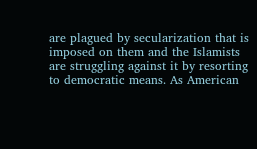are plagued by secularization that is imposed on them and the Islamists are struggling against it by resorting to democratic means. As American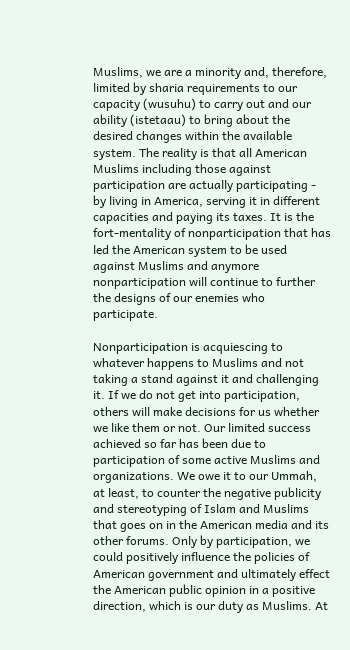Muslims, we are a minority and, therefore, limited by sharia requirements to our capacity (wusuhu) to carry out and our ability (istetaau) to bring about the desired changes within the available system. The reality is that all American Muslims including those against participation are actually participating - by living in America, serving it in different capacities and paying its taxes. It is the fort-mentality of nonparticipation that has led the American system to be used against Muslims and anymore nonparticipation will continue to further the designs of our enemies who participate.

Nonparticipation is acquiescing to whatever happens to Muslims and not taking a stand against it and challenging it. If we do not get into participation, others will make decisions for us whether we like them or not. Our limited success achieved so far has been due to participation of some active Muslims and organizations. We owe it to our Ummah, at least, to counter the negative publicity and stereotyping of Islam and Muslims that goes on in the American media and its other forums. Only by participation, we could positively influence the policies of American government and ultimately effect the American public opinion in a positive direction, which is our duty as Muslims. At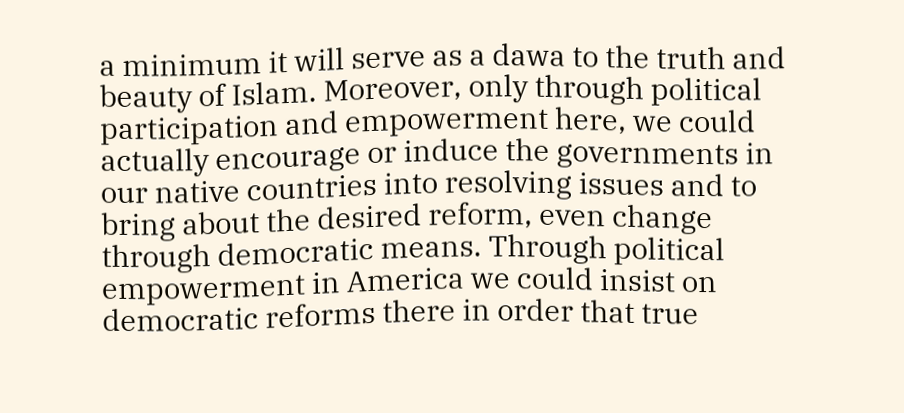a minimum it will serve as a dawa to the truth and beauty of Islam. Moreover, only through political participation and empowerment here, we could actually encourage or induce the governments in our native countries into resolving issues and to bring about the desired reform, even change through democratic means. Through political empowerment in America we could insist on democratic reforms there in order that true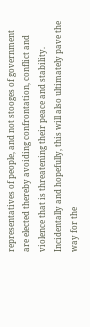representatives of people, and not stooges of government are elected thereby avoiding confrontation, conflict and violence that is threatening their peace and stability. Incidentally and hopefully, this will also ultimately pave the way for the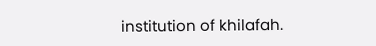institution of khilafah.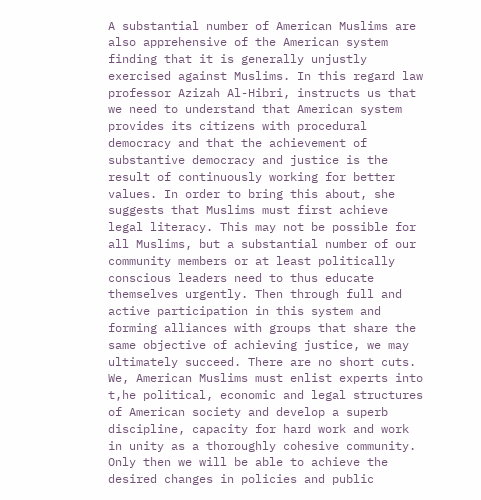A substantial number of American Muslims are also apprehensive of the American system finding that it is generally unjustly exercised against Muslims. In this regard law professor Azizah Al-Hibri, instructs us that we need to understand that American system provides its citizens with procedural democracy and that the achievement of substantive democracy and justice is the result of continuously working for better values. In order to bring this about, she suggests that Muslims must first achieve legal literacy. This may not be possible for all Muslims, but a substantial number of our community members or at least politically conscious leaders need to thus educate themselves urgently. Then through full and active participation in this system and forming alliances with groups that share the same objective of achieving justice, we may ultimately succeed. There are no short cuts. We, American Muslims must enlist experts into t,he political, economic and legal structures of American society and develop a superb discipline, capacity for hard work and work in unity as a thoroughly cohesive community. Only then we will be able to achieve the desired changes in policies and public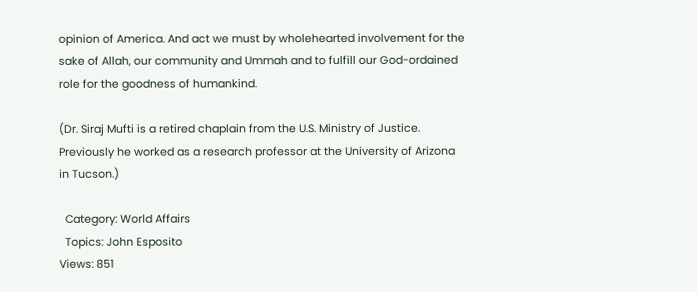opinion of America. And act we must by wholehearted involvement for the sake of Allah, our community and Ummah and to fulfill our God-ordained role for the goodness of humankind.

(Dr. Siraj Mufti is a retired chaplain from the U.S. Ministry of Justice. Previously he worked as a research professor at the University of Arizona in Tucson.)

  Category: World Affairs
  Topics: John Esposito
Views: 851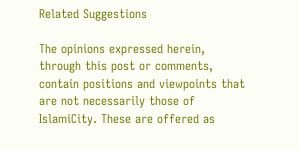Related Suggestions

The opinions expressed herein, through this post or comments, contain positions and viewpoints that are not necessarily those of IslamiCity. These are offered as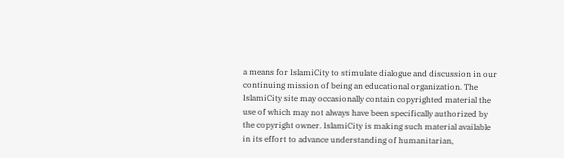a means for IslamiCity to stimulate dialogue and discussion in our continuing mission of being an educational organization. The IslamiCity site may occasionally contain copyrighted material the use of which may not always have been specifically authorized by the copyright owner. IslamiCity is making such material available in its effort to advance understanding of humanitarian,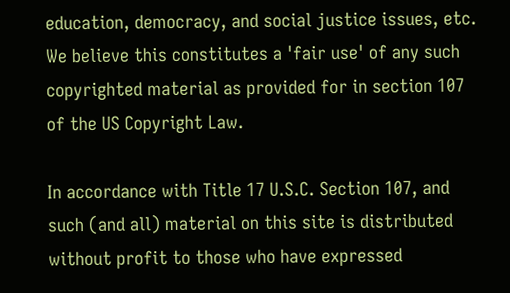education, democracy, and social justice issues, etc. We believe this constitutes a 'fair use' of any such copyrighted material as provided for in section 107 of the US Copyright Law.

In accordance with Title 17 U.S.C. Section 107, and such (and all) material on this site is distributed without profit to those who have expressed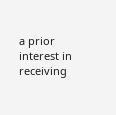a prior interest in receiving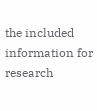the included information for research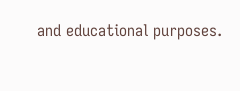and educational purposes.